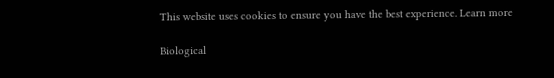This website uses cookies to ensure you have the best experience. Learn more

Biological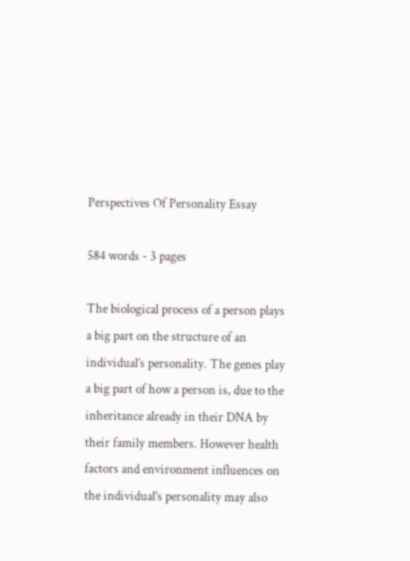Perspectives Of Personality Essay

584 words - 3 pages

The biological process of a person plays a big part on the structure of an individual’s personality. The genes play a big part of how a person is, due to the inheritance already in their DNA by their family members. However health factors and environment influences on the individual’s personality may also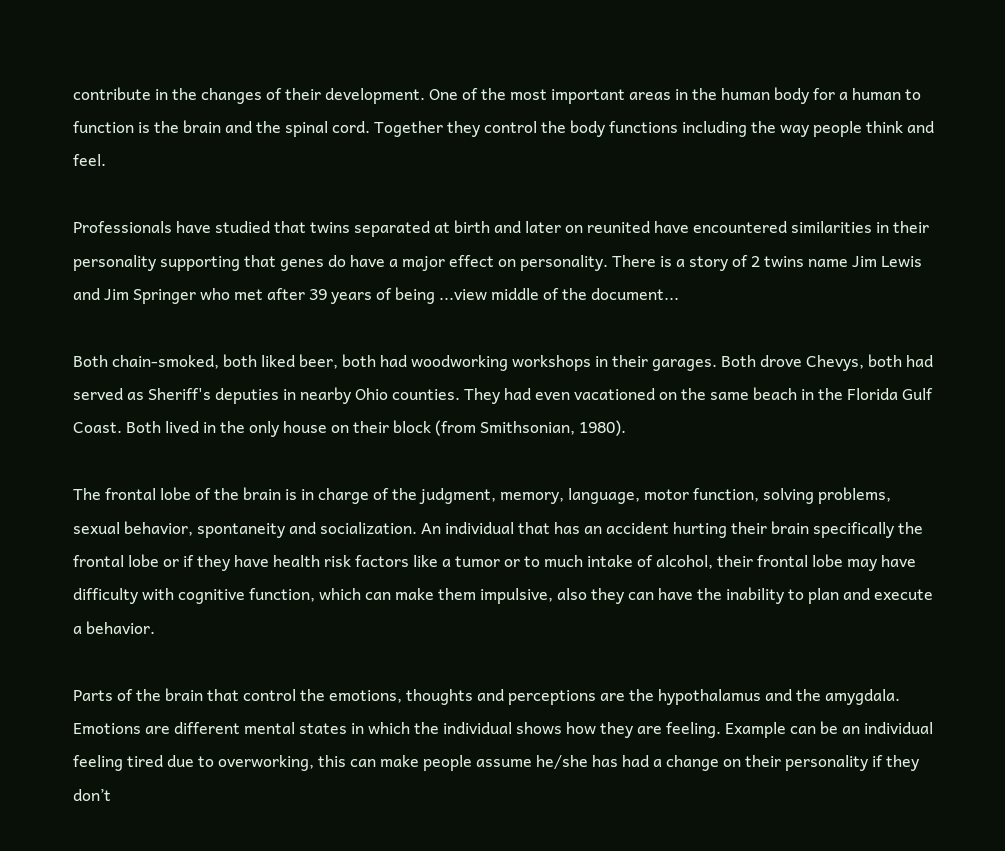contribute in the changes of their development. One of the most important areas in the human body for a human to function is the brain and the spinal cord. Together they control the body functions including the way people think and feel.

Professionals have studied that twins separated at birth and later on reunited have encountered similarities in their personality supporting that genes do have a major effect on personality. There is a story of 2 twins name Jim Lewis and Jim Springer who met after 39 years of being ...view middle of the document...

Both chain-smoked, both liked beer, both had woodworking workshops in their garages. Both drove Chevys, both had served as Sheriff's deputies in nearby Ohio counties. They had even vacationed on the same beach in the Florida Gulf Coast. Both lived in the only house on their block (from Smithsonian, 1980).

The frontal lobe of the brain is in charge of the judgment, memory, language, motor function, solving problems, sexual behavior, spontaneity and socialization. An individual that has an accident hurting their brain specifically the frontal lobe or if they have health risk factors like a tumor or to much intake of alcohol, their frontal lobe may have difficulty with cognitive function, which can make them impulsive, also they can have the inability to plan and execute a behavior.

Parts of the brain that control the emotions, thoughts and perceptions are the hypothalamus and the amygdala. Emotions are different mental states in which the individual shows how they are feeling. Example can be an individual feeling tired due to overworking, this can make people assume he/she has had a change on their personality if they don’t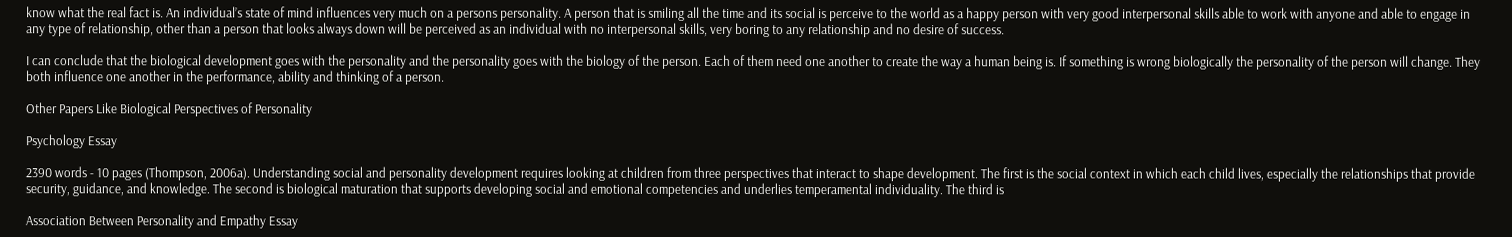know what the real fact is. An individual’s state of mind influences very much on a persons personality. A person that is smiling all the time and its social is perceive to the world as a happy person with very good interpersonal skills able to work with anyone and able to engage in any type of relationship, other than a person that looks always down will be perceived as an individual with no interpersonal skills, very boring to any relationship and no desire of success.

I can conclude that the biological development goes with the personality and the personality goes with the biology of the person. Each of them need one another to create the way a human being is. If something is wrong biologically the personality of the person will change. They both influence one another in the performance, ability and thinking of a person.

Other Papers Like Biological Perspectives of Personality

Psychology Essay

2390 words - 10 pages (Thompson, 2006a). Understanding social and personality development requires looking at children from three perspectives that interact to shape development. The first is the social context in which each child lives, especially the relationships that provide security, guidance, and knowledge. The second is biological maturation that supports developing social and emotional competencies and underlies temperamental individuality. The third is

Association Between Personality and Empathy Essay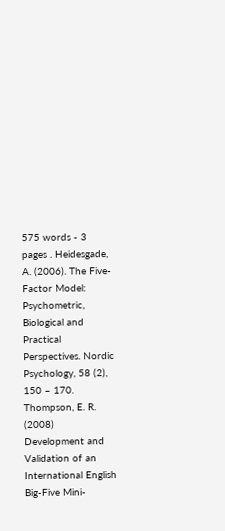575 words - 3 pages . Heidesgade, A. (2006). The Five-Factor Model: Psychometric, Biological and Practical Perspectives. Nordic Psychology, 58 (2), 150 – 170. Thompson, E. R. (2008) Development and Validation of an International English Big-Five Mini-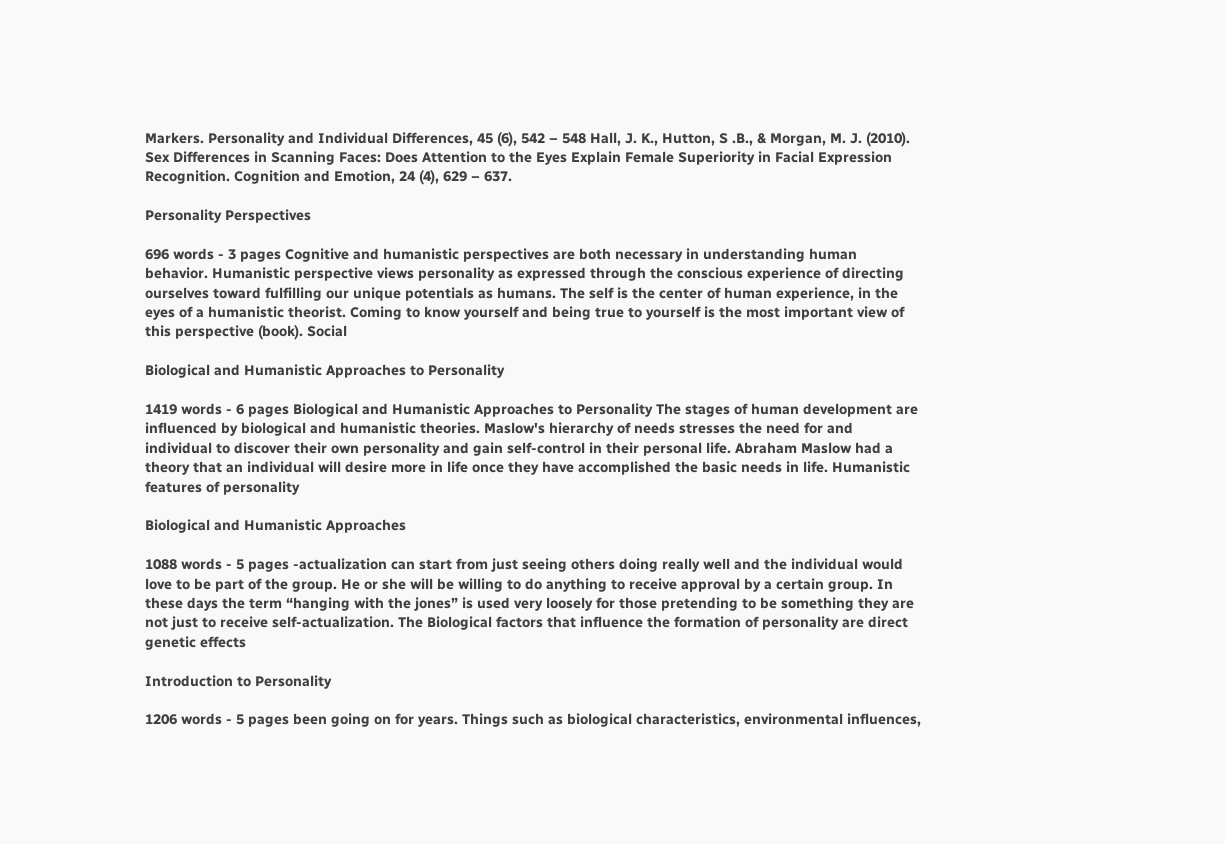Markers. Personality and Individual Differences, 45 (6), 542 – 548 Hall, J. K., Hutton, S .B., & Morgan, M. J. (2010). Sex Differences in Scanning Faces: Does Attention to the Eyes Explain Female Superiority in Facial Expression Recognition. Cognition and Emotion, 24 (4), 629 – 637.

Personality Perspectives

696 words - 3 pages Cognitive and humanistic perspectives are both necessary in understanding human behavior. Humanistic perspective views personality as expressed through the conscious experience of directing ourselves toward fulfilling our unique potentials as humans. The self is the center of human experience, in the eyes of a humanistic theorist. Coming to know yourself and being true to yourself is the most important view of this perspective (book). Social

Biological and Humanistic Approaches to Personality

1419 words - 6 pages Biological and Humanistic Approaches to Personality The stages of human development are influenced by biological and humanistic theories. Maslow's hierarchy of needs stresses the need for and individual to discover their own personality and gain self-control in their personal life. Abraham Maslow had a theory that an individual will desire more in life once they have accomplished the basic needs in life. Humanistic features of personality

Biological and Humanistic Approaches

1088 words - 5 pages -actualization can start from just seeing others doing really well and the individual would love to be part of the group. He or she will be willing to do anything to receive approval by a certain group. In these days the term “hanging with the jones” is used very loosely for those pretending to be something they are not just to receive self-actualization. The Biological factors that influence the formation of personality are direct genetic effects

Introduction to Personality

1206 words - 5 pages been going on for years. Things such as biological characteristics, environmental influences,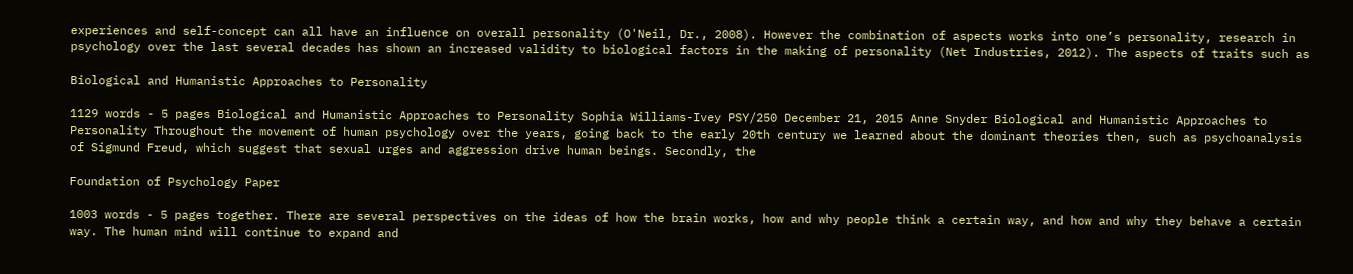experiences and self-concept can all have an influence on overall personality (O'Neil, Dr., 2008). However the combination of aspects works into one’s personality, research in psychology over the last several decades has shown an increased validity to biological factors in the making of personality (Net Industries, 2012). The aspects of traits such as

Biological and Humanistic Approaches to Personality

1129 words - 5 pages Biological and Humanistic Approaches to Personality Sophia Williams-Ivey PSY/250 December 21, 2015 Anne Snyder Biological and Humanistic Approaches to Personality Throughout the movement of human psychology over the years, going back to the early 20th century we learned about the dominant theories then, such as psychoanalysis of Sigmund Freud, which suggest that sexual urges and aggression drive human beings. Secondly, the

Foundation of Psychology Paper

1003 words - 5 pages together. There are several perspectives on the ideas of how the brain works, how and why people think a certain way, and how and why they behave a certain way. The human mind will continue to expand and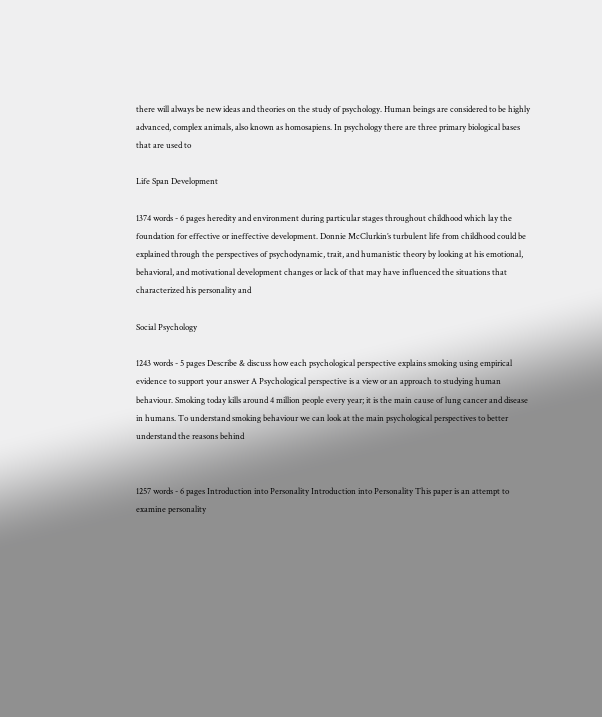there will always be new ideas and theories on the study of psychology. Human beings are considered to be highly advanced, complex animals, also known as homosapiens. In psychology there are three primary biological bases that are used to

Life Span Development

1374 words - 6 pages heredity and environment during particular stages throughout childhood which lay the foundation for effective or ineffective development. Donnie McClurkin’s turbulent life from childhood could be explained through the perspectives of psychodynamic, trait, and humanistic theory by looking at his emotional, behavioral, and motivational development changes or lack of that may have influenced the situations that characterized his personality and

Social Psychology

1243 words - 5 pages Describe & discuss how each psychological perspective explains smoking using empirical evidence to support your answer A Psychological perspective is a view or an approach to studying human behaviour. Smoking today kills around 4 million people every year; it is the main cause of lung cancer and disease in humans. To understand smoking behaviour we can look at the main psychological perspectives to better understand the reasons behind


1257 words - 6 pages Introduction into Personality Introduction into Personality This paper is an attempt to examine personality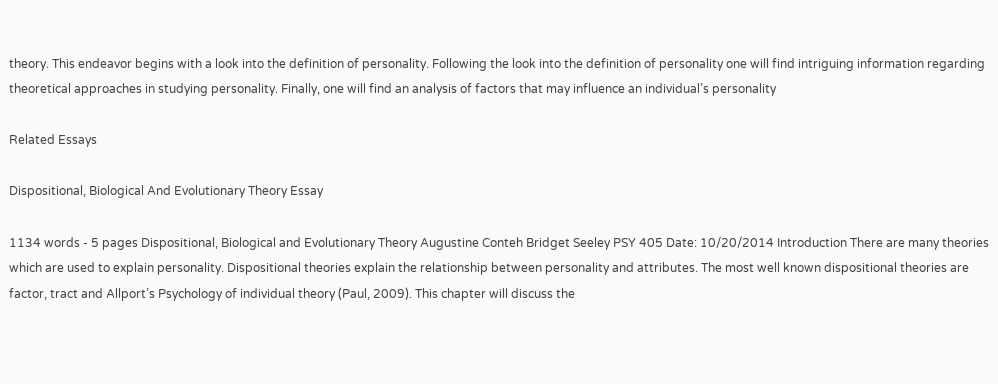theory. This endeavor begins with a look into the definition of personality. Following the look into the definition of personality one will find intriguing information regarding theoretical approaches in studying personality. Finally, one will find an analysis of factors that may influence an individual’s personality

Related Essays

Dispositional, Biological And Evolutionary Theory Essay

1134 words - 5 pages Dispositional, Biological and Evolutionary Theory Augustine Conteh Bridget Seeley PSY 405 Date: 10/20/2014 Introduction There are many theories which are used to explain personality. Dispositional theories explain the relationship between personality and attributes. The most well known dispositional theories are factor, tract and Allport’s Psychology of individual theory (Paul, 2009). This chapter will discuss the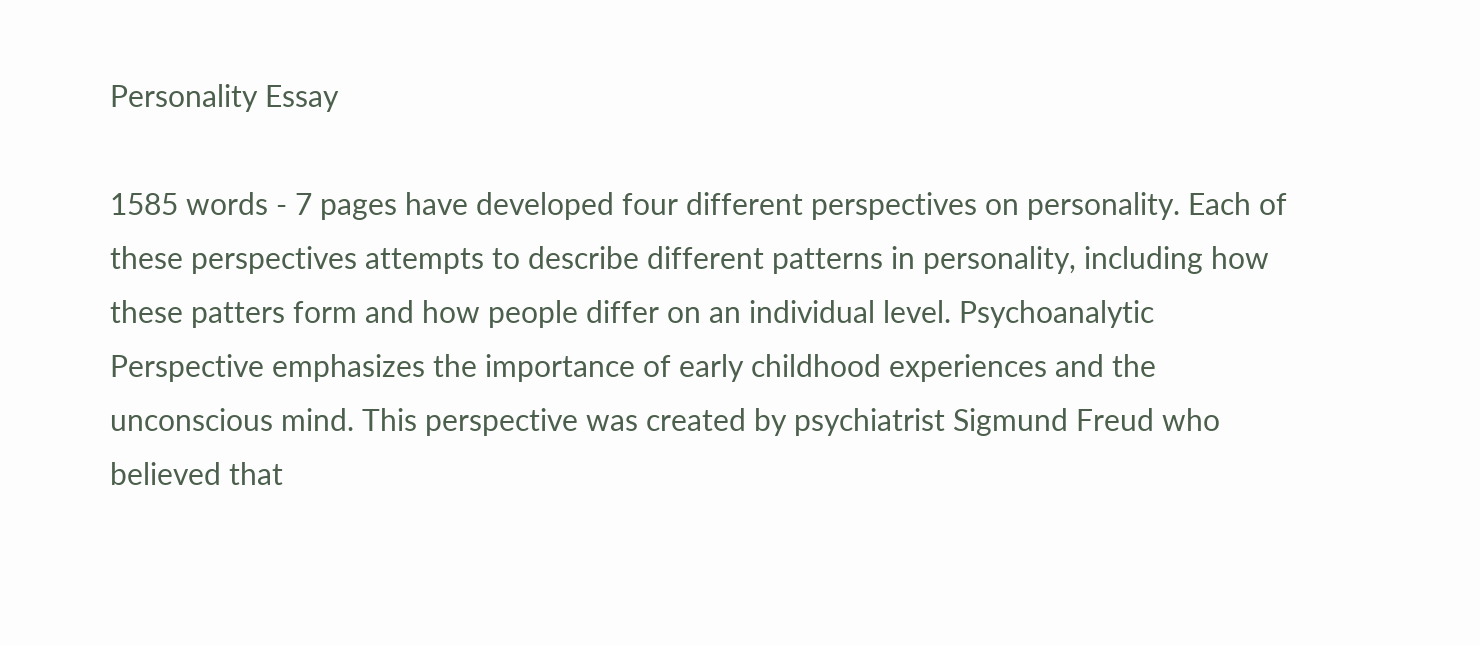Personality Essay

1585 words - 7 pages have developed four different perspectives on personality. Each of these perspectives attempts to describe different patterns in personality, including how these patters form and how people differ on an individual level. Psychoanalytic Perspective emphasizes the importance of early childhood experiences and the unconscious mind. This perspective was created by psychiatrist Sigmund Freud who believed that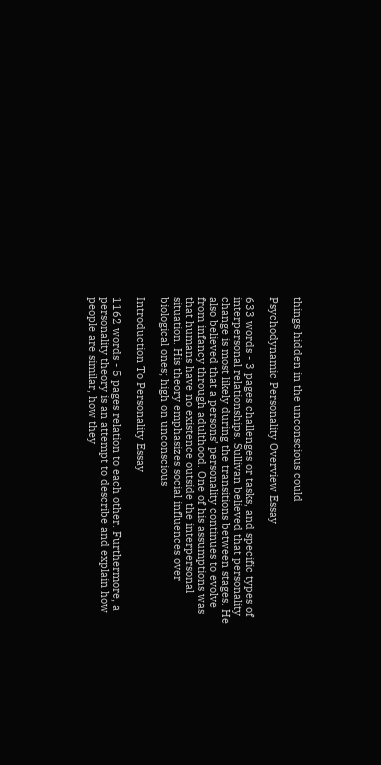things hidden in the unconscious could

Psychodynamic Personality Overview Essay

633 words - 3 pages challenges or tasks, and specific types of interpersonal relationships. Sullivan believed that personality change is most likely during the transitions between stages. He also believed that a persons’ personality continues to evolve from infancy through adulthood. One of his assumptions was that humans have no existence outside the interpersonal situation. His theory emphasizes social influences over biological ones; high on unconscious

Introduction To Personality Essay

1162 words - 5 pages relation to each other. Furthermore, a personality theory is an attempt to describe and explain how people are similar, how they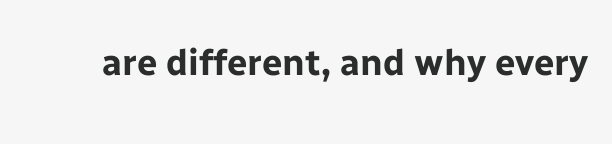are different, and why every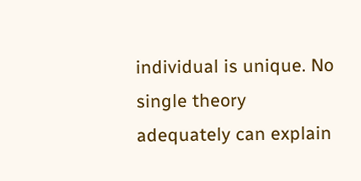individual is unique. No single theory adequately can explain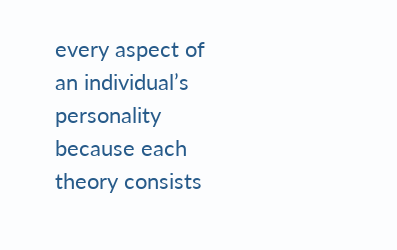every aspect of an individual’s personality because each theory consists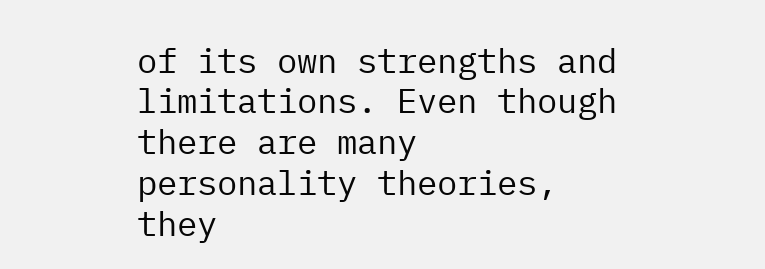of its own strengths and limitations. Even though there are many personality theories, they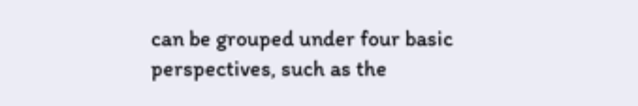can be grouped under four basic perspectives, such as the